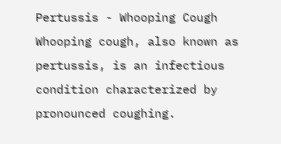Pertussis - Whooping Cough
Whooping cough, also known as pertussis, is an infectious condition characterized by pronounced coughing.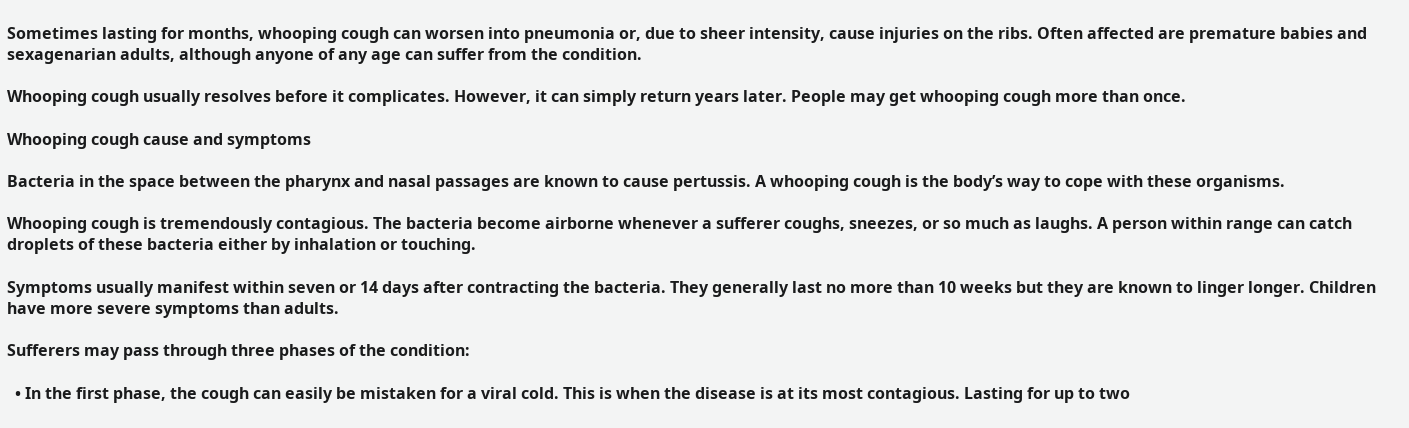Sometimes lasting for months, whooping cough can worsen into pneumonia or, due to sheer intensity, cause injuries on the ribs. Often affected are premature babies and sexagenarian adults, although anyone of any age can suffer from the condition.

Whooping cough usually resolves before it complicates. However, it can simply return years later. People may get whooping cough more than once.

Whooping cough cause and symptoms

Bacteria in the space between the pharynx and nasal passages are known to cause pertussis. A whooping cough is the body’s way to cope with these organisms.

Whooping cough is tremendously contagious. The bacteria become airborne whenever a sufferer coughs, sneezes, or so much as laughs. A person within range can catch droplets of these bacteria either by inhalation or touching.

Symptoms usually manifest within seven or 14 days after contracting the bacteria. They generally last no more than 10 weeks but they are known to linger longer. Children have more severe symptoms than adults.

Sufferers may pass through three phases of the condition:

  • In the first phase, the cough can easily be mistaken for a viral cold. This is when the disease is at its most contagious. Lasting for up to two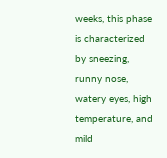weeks, this phase is characterized by sneezing, runny nose, watery eyes, high temperature, and mild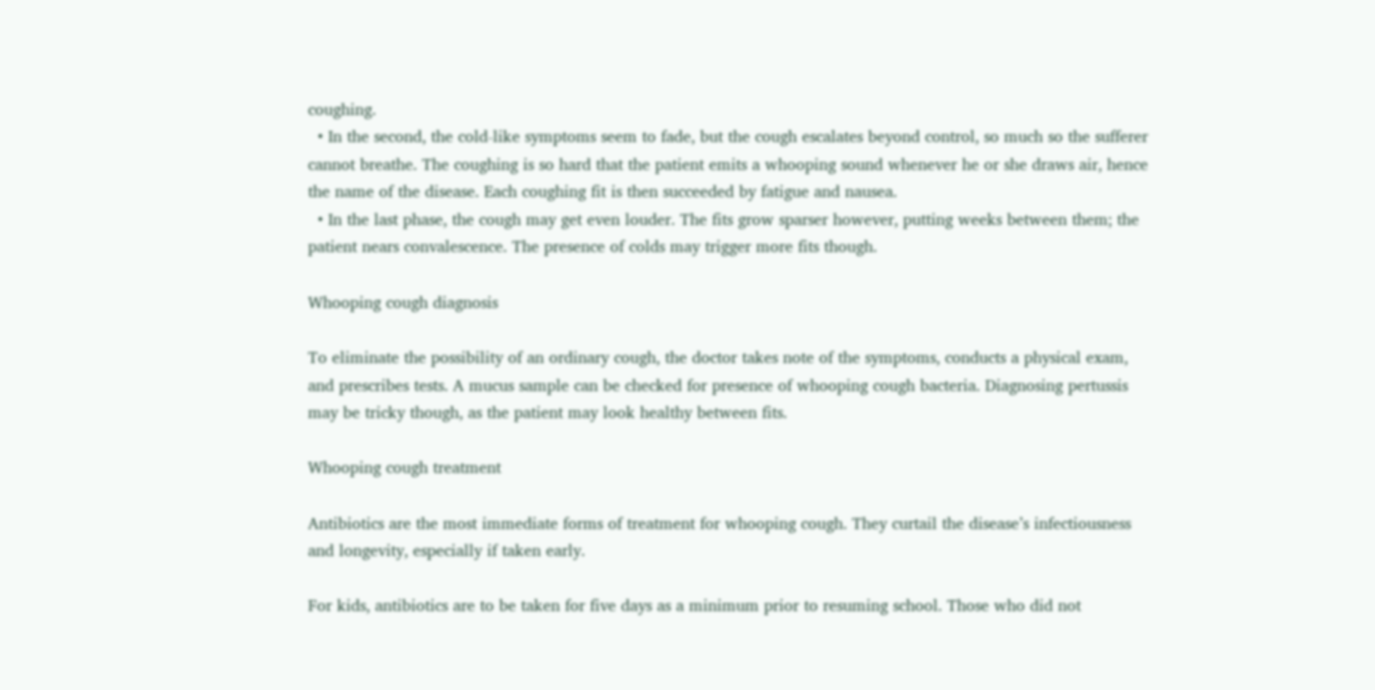coughing.
  • In the second, the cold-like symptoms seem to fade, but the cough escalates beyond control, so much so the sufferer cannot breathe. The coughing is so hard that the patient emits a whooping sound whenever he or she draws air, hence the name of the disease. Each coughing fit is then succeeded by fatigue and nausea.
  • In the last phase, the cough may get even louder. The fits grow sparser however, putting weeks between them; the patient nears convalescence. The presence of colds may trigger more fits though.

Whooping cough diagnosis

To eliminate the possibility of an ordinary cough, the doctor takes note of the symptoms, conducts a physical exam, and prescribes tests. A mucus sample can be checked for presence of whooping cough bacteria. Diagnosing pertussis may be tricky though, as the patient may look healthy between fits.

Whooping cough treatment

Antibiotics are the most immediate forms of treatment for whooping cough. They curtail the disease’s infectiousness and longevity, especially if taken early.

For kids, antibiotics are to be taken for five days as a minimum prior to resuming school. Those who did not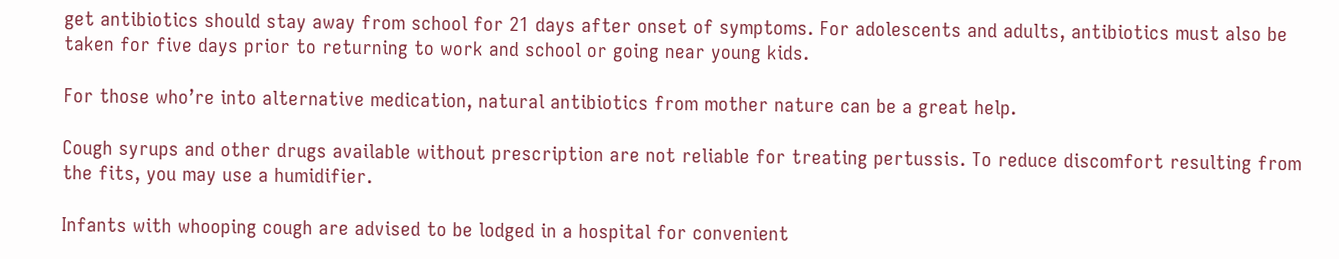get antibiotics should stay away from school for 21 days after onset of symptoms. For adolescents and adults, antibiotics must also be taken for five days prior to returning to work and school or going near young kids.

For those who’re into alternative medication, natural antibiotics from mother nature can be a great help.

Cough syrups and other drugs available without prescription are not reliable for treating pertussis. To reduce discomfort resulting from the fits, you may use a humidifier.

Infants with whooping cough are advised to be lodged in a hospital for convenient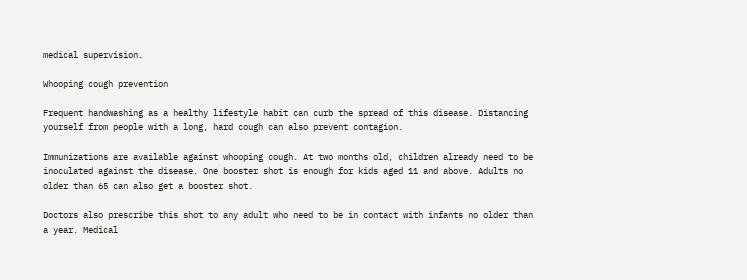medical supervision.

Whooping cough prevention

Frequent handwashing as a healthy lifestyle habit can curb the spread of this disease. Distancing yourself from people with a long, hard cough can also prevent contagion.

Immunizations are available against whooping cough. At two months old, children already need to be inoculated against the disease. One booster shot is enough for kids aged 11 and above. Adults no older than 65 can also get a booster shot.

Doctors also prescribe this shot to any adult who need to be in contact with infants no older than a year. Medical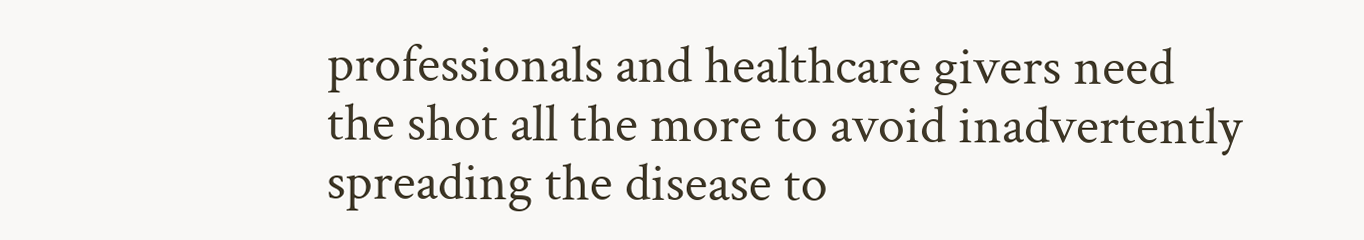professionals and healthcare givers need the shot all the more to avoid inadvertently spreading the disease to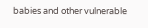babies and other vulnerable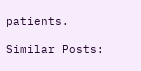patients.

Similar Posts: